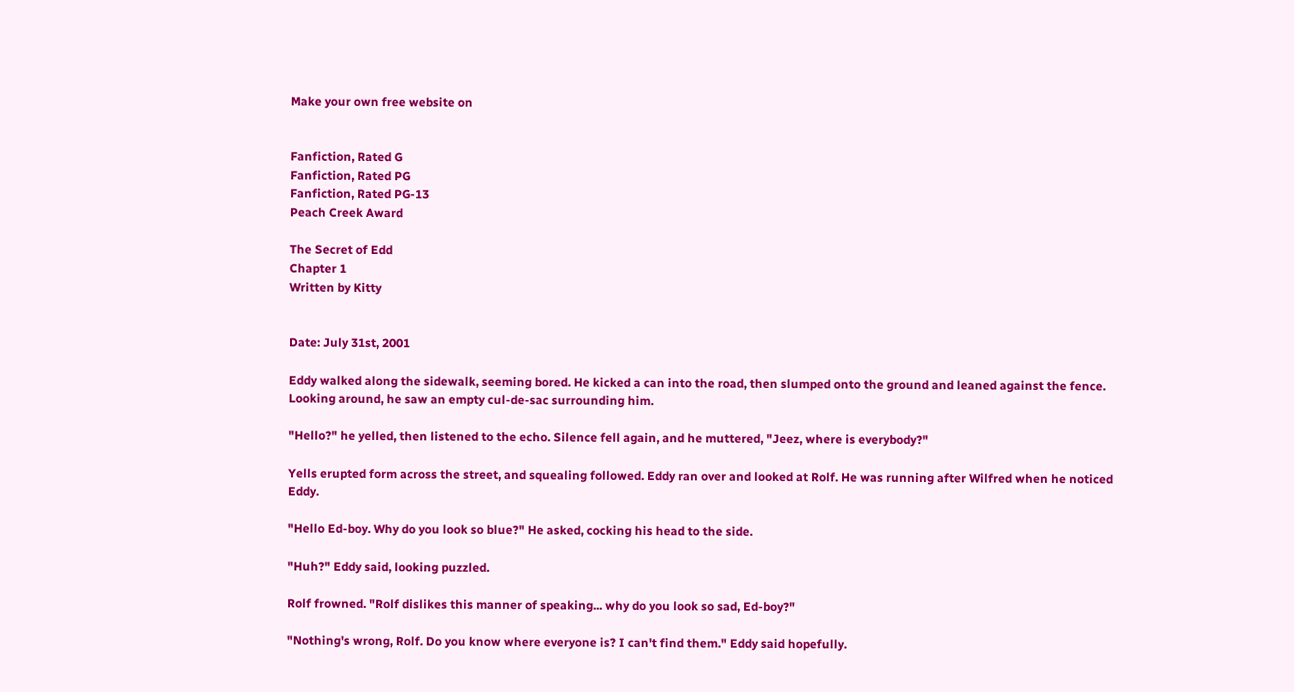Make your own free website on


Fanfiction, Rated G
Fanfiction, Rated PG
Fanfiction, Rated PG-13
Peach Creek Award

The Secret of Edd
Chapter 1
Written by Kitty


Date: July 31st, 2001

Eddy walked along the sidewalk, seeming bored. He kicked a can into the road, then slumped onto the ground and leaned against the fence. Looking around, he saw an empty cul-de-sac surrounding him.

"Hello?" he yelled, then listened to the echo. Silence fell again, and he muttered, "Jeez, where is everybody?"

Yells erupted form across the street, and squealing followed. Eddy ran over and looked at Rolf. He was running after Wilfred when he noticed Eddy.

"Hello Ed-boy. Why do you look so blue?" He asked, cocking his head to the side.

"Huh?" Eddy said, looking puzzled.

Rolf frowned. "Rolf dislikes this manner of speaking... why do you look so sad, Ed-boy?"

"Nothing's wrong, Rolf. Do you know where everyone is? I can't find them." Eddy said hopefully.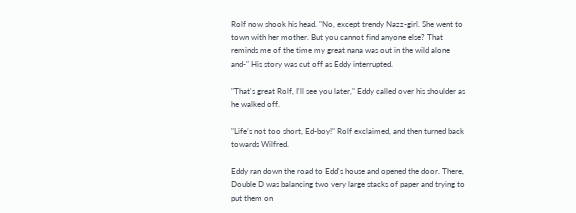Rolf now shook his head. "No, except trendy Nazz-girl. She went to town with her mother. But you cannot find anyone else? That reminds me of the time my great nana was out in the wild alone and-" His story was cut off as Eddy interrupted.

"That's great Rolf, I'll see you later," Eddy called over his shoulder as he walked off.

"Life’s not too short, Ed-boy!" Rolf exclaimed, and then turned back towards Wilfred.

Eddy ran down the road to Edd's house and opened the door. There, Double D was balancing two very large stacks of paper and trying to put them on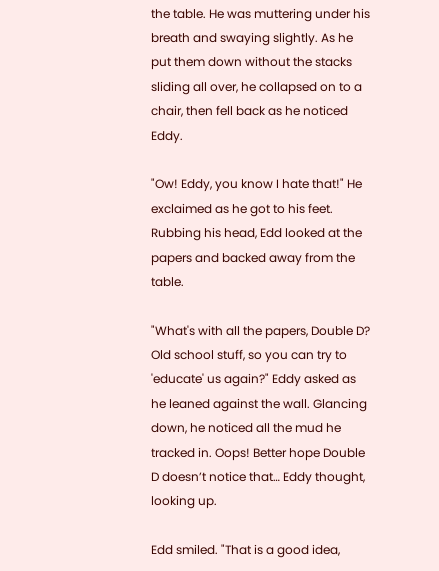the table. He was muttering under his breath and swaying slightly. As he put them down without the stacks sliding all over, he collapsed on to a chair, then fell back as he noticed Eddy.

"Ow! Eddy, you know I hate that!" He exclaimed as he got to his feet. Rubbing his head, Edd looked at the papers and backed away from the table.

"What's with all the papers, Double D? Old school stuff, so you can try to 'educate' us again?" Eddy asked as he leaned against the wall. Glancing down, he noticed all the mud he tracked in. Oops! Better hope Double D doesn’t notice that… Eddy thought, looking up.

Edd smiled. "That is a good idea,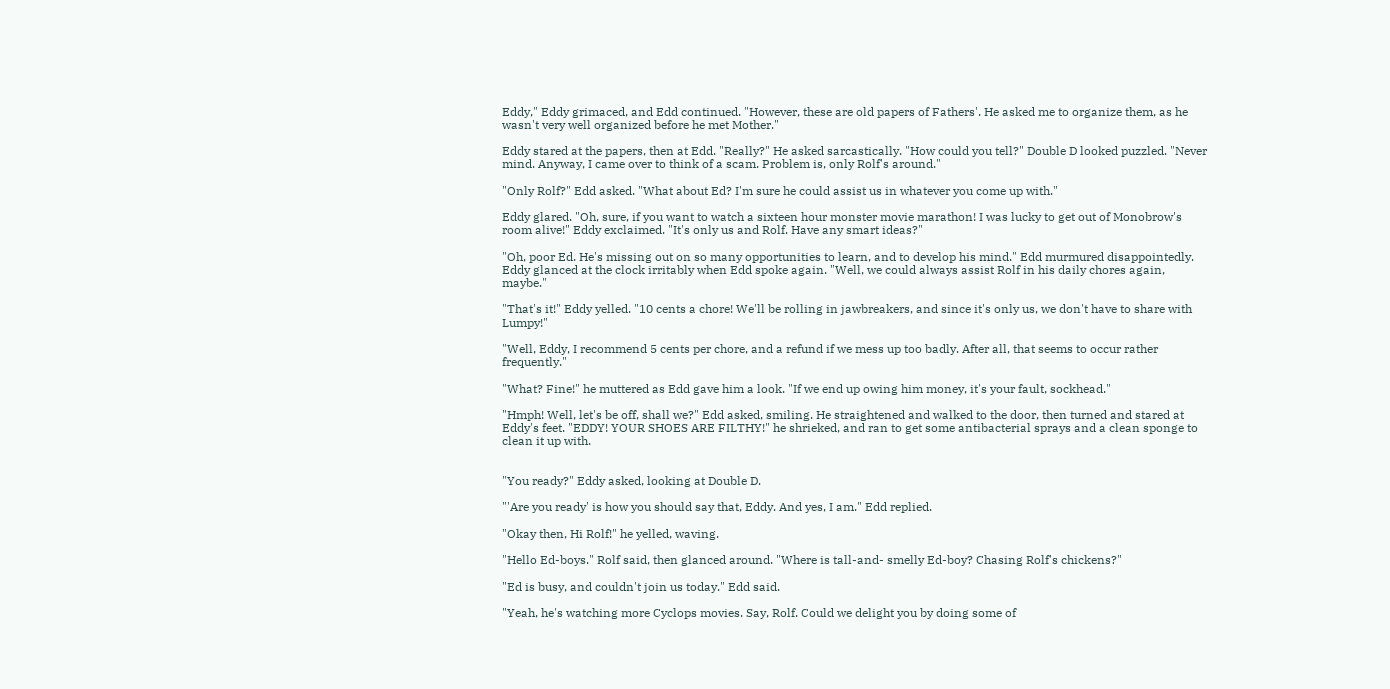Eddy," Eddy grimaced, and Edd continued. "However, these are old papers of Fathers'. He asked me to organize them, as he wasn't very well organized before he met Mother."

Eddy stared at the papers, then at Edd. "Really?" He asked sarcastically. "How could you tell?" Double D looked puzzled. "Never mind. Anyway, I came over to think of a scam. Problem is, only Rolf's around."

"Only Rolf?" Edd asked. "What about Ed? I'm sure he could assist us in whatever you come up with."

Eddy glared. "Oh, sure, if you want to watch a sixteen hour monster movie marathon! I was lucky to get out of Monobrow's room alive!" Eddy exclaimed. "It's only us and Rolf. Have any smart ideas?"

"Oh, poor Ed. He's missing out on so many opportunities to learn, and to develop his mind." Edd murmured disappointedly. Eddy glanced at the clock irritably when Edd spoke again. "Well, we could always assist Rolf in his daily chores again, maybe."

"That's it!" Eddy yelled. "10 cents a chore! We'll be rolling in jawbreakers, and since it's only us, we don't have to share with Lumpy!"

"Well, Eddy, I recommend 5 cents per chore, and a refund if we mess up too badly. After all, that seems to occur rather frequently."

"What? Fine!" he muttered as Edd gave him a look. "If we end up owing him money, it's your fault, sockhead."

"Hmph! Well, let's be off, shall we?" Edd asked, smiling. He straightened and walked to the door, then turned and stared at Eddy's feet. "EDDY! YOUR SHOES ARE FILTHY!" he shrieked, and ran to get some antibacterial sprays and a clean sponge to clean it up with.


"You ready?" Eddy asked, looking at Double D.

"'Are you ready' is how you should say that, Eddy. And yes, I am." Edd replied.

"Okay then, Hi Rolf!" he yelled, waving.

"Hello Ed-boys." Rolf said, then glanced around. "Where is tall-and- smelly Ed-boy? Chasing Rolf's chickens?"

"Ed is busy, and couldn't join us today." Edd said.

"Yeah, he's watching more Cyclops movies. Say, Rolf. Could we delight you by doing some of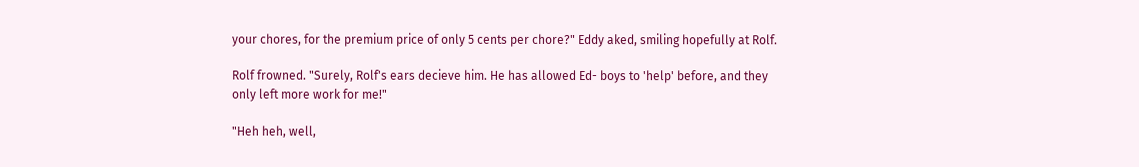your chores, for the premium price of only 5 cents per chore?" Eddy aked, smiling hopefully at Rolf.

Rolf frowned. "Surely, Rolf's ears decieve him. He has allowed Ed- boys to 'help' before, and they only left more work for me!"

"Heh heh, well,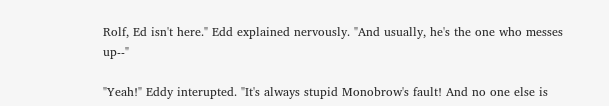Rolf, Ed isn't here." Edd explained nervously. "And usually, he's the one who messes up--"

"Yeah!" Eddy interupted. "It's always stupid Monobrow's fault! And no one else is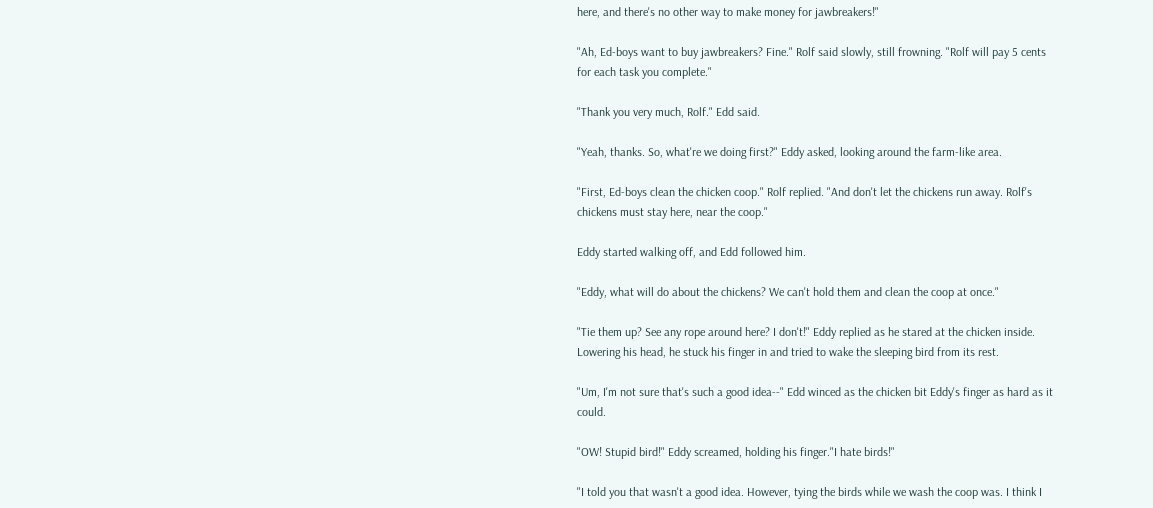here, and there's no other way to make money for jawbreakers!"

"Ah, Ed-boys want to buy jawbreakers? Fine." Rolf said slowly, still frowning. "Rolf will pay 5 cents for each task you complete."

"Thank you very much, Rolf." Edd said.

"Yeah, thanks. So, what're we doing first?" Eddy asked, looking around the farm-like area.

"First, Ed-boys clean the chicken coop." Rolf replied. "And don't let the chickens run away. Rolf's chickens must stay here, near the coop."

Eddy started walking off, and Edd followed him.

"Eddy, what will do about the chickens? We can't hold them and clean the coop at once."

"Tie them up? See any rope around here? I don't!" Eddy replied as he stared at the chicken inside. Lowering his head, he stuck his finger in and tried to wake the sleeping bird from its rest.

"Um, I'm not sure that's such a good idea--" Edd winced as the chicken bit Eddy's finger as hard as it could.

"OW! Stupid bird!" Eddy screamed, holding his finger."I hate birds!"

"I told you that wasn't a good idea. However, tying the birds while we wash the coop was. I think I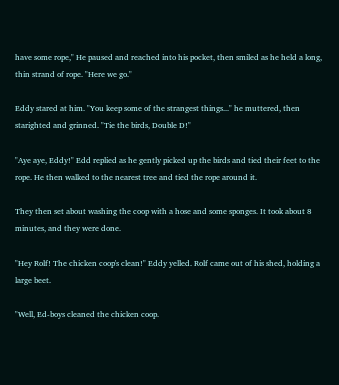have some rope," He paused and reached into his pocket, then smiled as he held a long, thin strand of rope. "Here we go."

Eddy stared at him. "You keep some of the strangest things..." he muttered, then starighted and grinned. "Tie the birds, Double D!"

"Aye aye, Eddy!" Edd replied as he gently picked up the birds and tied their feet to the rope. He then walked to the nearest tree and tied the rope around it.

They then set about washing the coop with a hose and some sponges. It took about 8 minutes, and they were done.

"Hey Rolf! The chicken coop's clean!" Eddy yelled. Rolf came out of his shed, holding a large beet.

"Well, Ed-boys cleaned the chicken coop.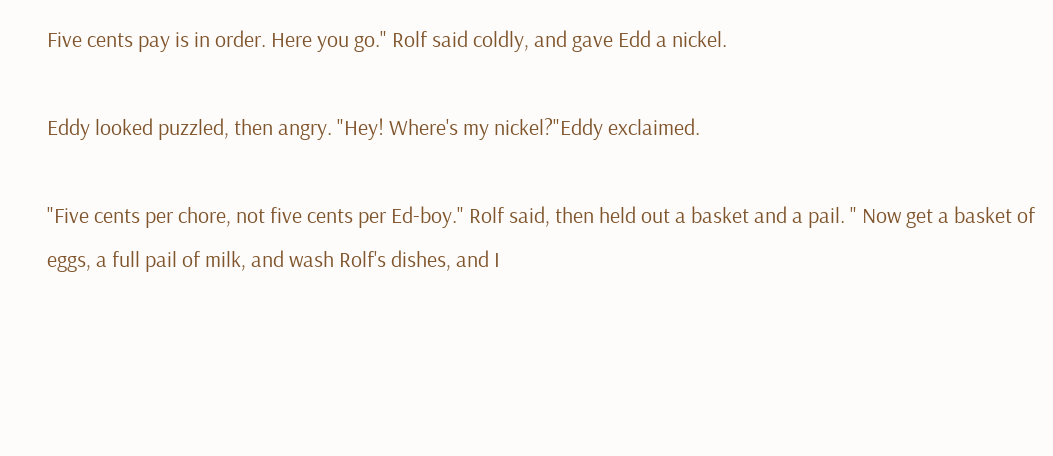Five cents pay is in order. Here you go." Rolf said coldly, and gave Edd a nickel.

Eddy looked puzzled, then angry. "Hey! Where's my nickel?"Eddy exclaimed.

"Five cents per chore, not five cents per Ed-boy." Rolf said, then held out a basket and a pail. " Now get a basket of eggs, a full pail of milk, and wash Rolf's dishes, and I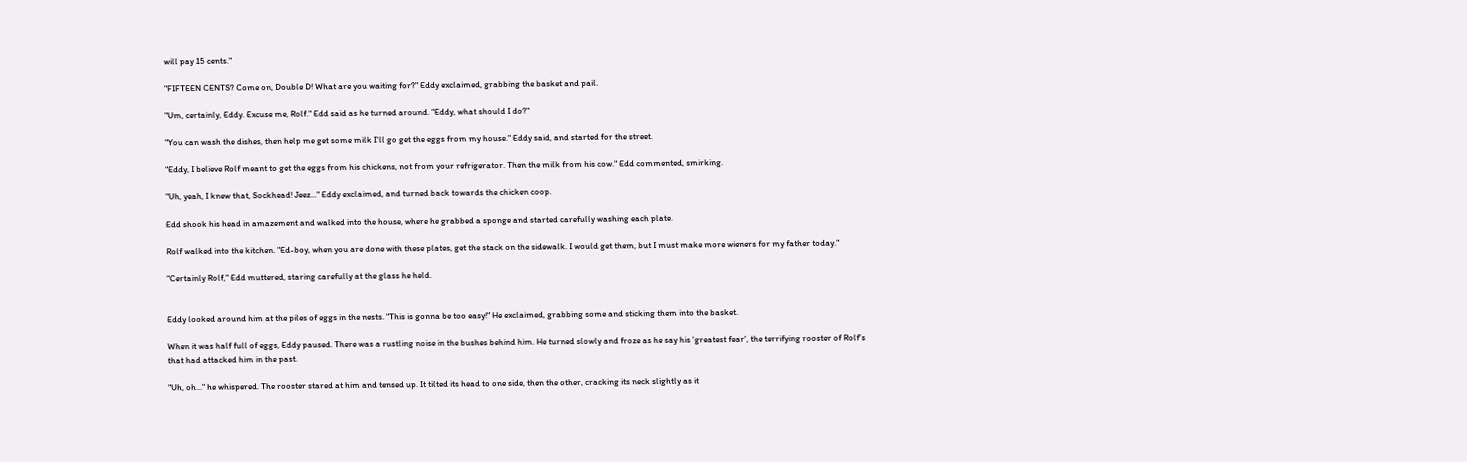will pay 15 cents."

"FIFTEEN CENTS? Come on, Double D! What are you waiting for?" Eddy exclaimed, grabbing the basket and pail.

"Um, certainly, Eddy. Excuse me, Rolf." Edd said as he turned around. "Eddy, what should I do?"

"You can wash the dishes, then help me get some milk I'll go get the eggs from my house." Eddy said, and started for the street.

"Eddy, I believe Rolf meant to get the eggs from his chickens, not from your refrigerator. Then the milk from his cow." Edd commented, smirking.

"Uh, yeah, I knew that, Sockhead! Jeez..." Eddy exclaimed, and turned back towards the chicken coop.

Edd shook his head in amazement and walked into the house, where he grabbed a sponge and started carefully washing each plate.

Rolf walked into the kitchen. "Ed-boy, when you are done with these plates, get the stack on the sidewalk. I would get them, but I must make more wieners for my father today."

"Certainly Rolf," Edd muttered, staring carefully at the glass he held.


Eddy looked around him at the piles of eggs in the nests. "This is gonna be too easy!" He exclaimed, grabbing some and sticking them into the basket.

When it was half full of eggs, Eddy paused. There was a rustling noise in the bushes behind him. He turned slowly and froze as he say his 'greatest fear', the terrifying rooster of Rolf's that had attacked him in the past.

"Uh, oh..." he whispered. The rooster stared at him and tensed up. It tilted its head to one side, then the other, cracking its neck slightly as it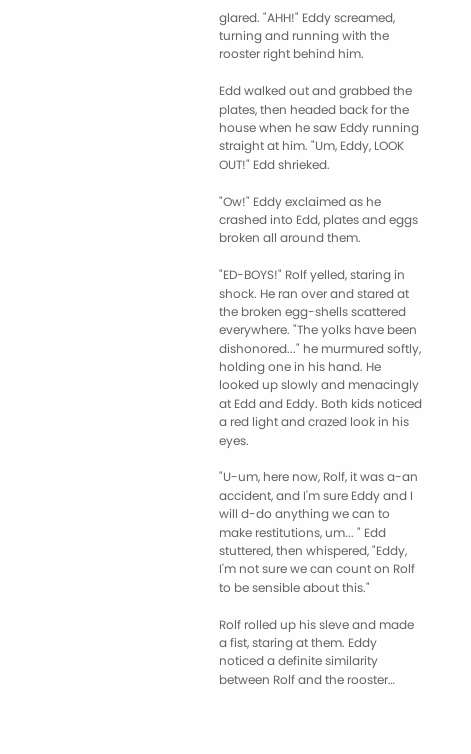glared. "AHH!" Eddy screamed, turning and running with the rooster right behind him.

Edd walked out and grabbed the plates, then headed back for the house when he saw Eddy running straight at him. "Um, Eddy, LOOK OUT!" Edd shrieked.

"Ow!" Eddy exclaimed as he crashed into Edd, plates and eggs broken all around them.

"ED-BOYS!" Rolf yelled, staring in shock. He ran over and stared at the broken egg-shells scattered everywhere. "The yolks have been dishonored..." he murmured softly, holding one in his hand. He looked up slowly and menacingly at Edd and Eddy. Both kids noticed a red light and crazed look in his eyes.

"U-um, here now, Rolf, it was a-an accident, and I'm sure Eddy and I will d-do anything we can to make restitutions, um... " Edd stuttered, then whispered, "Eddy, I'm not sure we can count on Rolf to be sensible about this."

Rolf rolled up his sleve and made a fist, staring at them. Eddy noticed a definite similarity between Rolf and the rooster…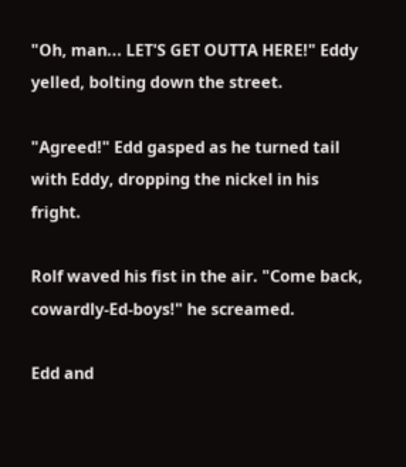"Oh, man... LET'S GET OUTTA HERE!" Eddy yelled, bolting down the street.

"Agreed!" Edd gasped as he turned tail with Eddy, dropping the nickel in his fright.

Rolf waved his fist in the air. "Come back, cowardly-Ed-boys!" he screamed.

Edd and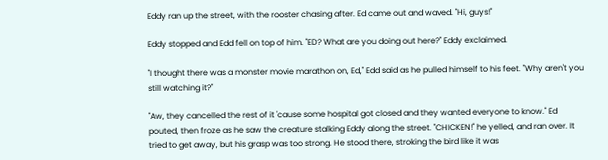Eddy ran up the street, with the rooster chasing after. Ed came out and waved. "Hi, guys!"

Eddy stopped and Edd fell on top of him. "ED? What are you doing out here?" Eddy exclaimed.

"I thought there was a monster movie marathon on, Ed," Edd said as he pulled himself to his feet. "Why aren't you still watching it?"

"Aw, they cancelled the rest of it 'cause some hospital got closed and they wanted everyone to know." Ed pouted, then froze as he saw the creature stalking Eddy along the street. "CHICKEN!" he yelled, and ran over. It tried to get away, but his grasp was too strong. He stood there, stroking the bird like it was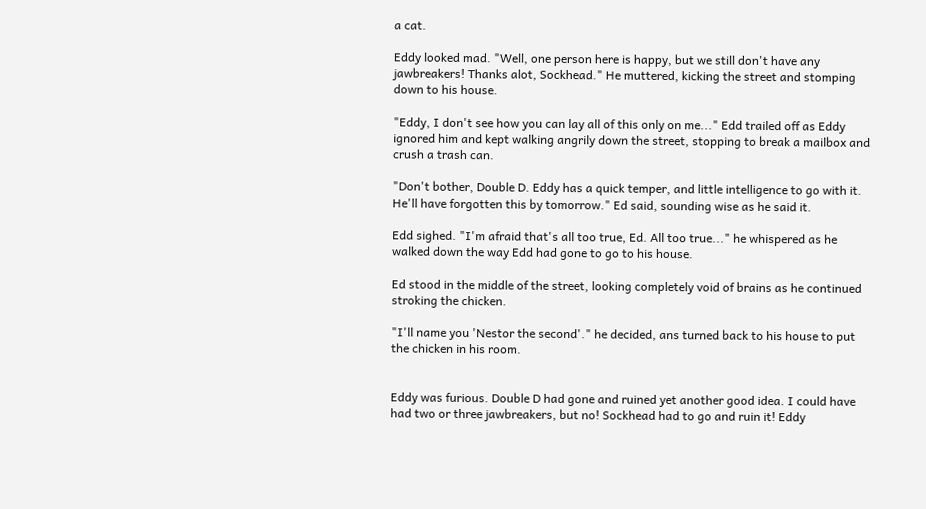a cat.

Eddy looked mad. "Well, one person here is happy, but we still don't have any jawbreakers! Thanks alot, Sockhead." He muttered, kicking the street and stomping down to his house.

"Eddy, I don't see how you can lay all of this only on me..." Edd trailed off as Eddy ignored him and kept walking angrily down the street, stopping to break a mailbox and crush a trash can.

"Don't bother, Double D. Eddy has a quick temper, and little intelligence to go with it. He'll have forgotten this by tomorrow." Ed said, sounding wise as he said it.

Edd sighed. "I'm afraid that's all too true, Ed. All too true..." he whispered as he walked down the way Edd had gone to go to his house.

Ed stood in the middle of the street, looking completely void of brains as he continued stroking the chicken.

"I'll name you 'Nestor the second'." he decided, ans turned back to his house to put the chicken in his room.


Eddy was furious. Double D had gone and ruined yet another good idea. I could have had two or three jawbreakers, but no! Sockhead had to go and ruin it! Eddy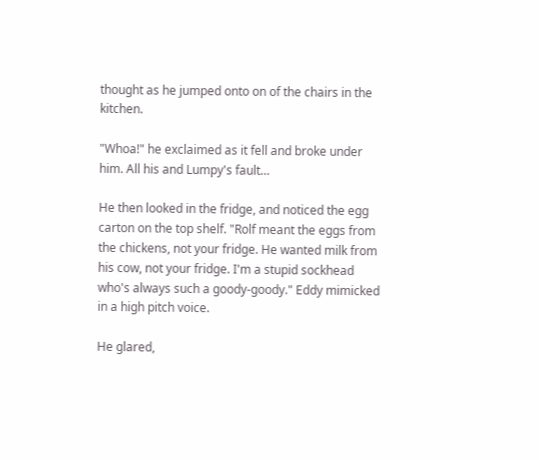thought as he jumped onto on of the chairs in the kitchen.

"Whoa!" he exclaimed as it fell and broke under him. All his and Lumpy's fault…

He then looked in the fridge, and noticed the egg carton on the top shelf. "Rolf meant the eggs from the chickens, not your fridge. He wanted milk from his cow, not your fridge. I'm a stupid sockhead who's always such a goody-goody." Eddy mimicked in a high pitch voice.

He glared,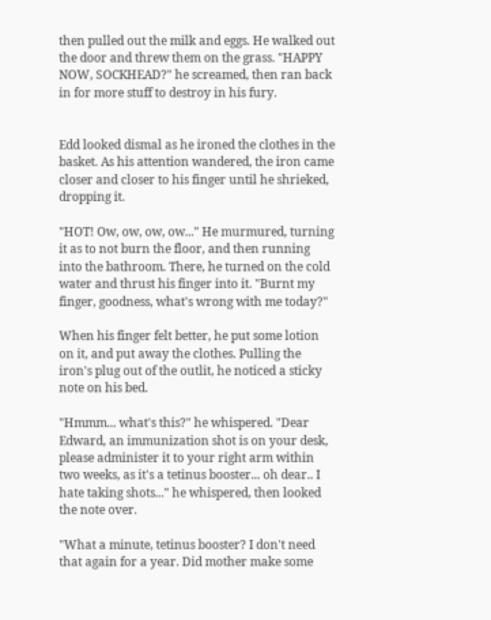then pulled out the milk and eggs. He walked out the door and threw them on the grass. "HAPPY NOW, SOCKHEAD?" he screamed, then ran back in for more stuff to destroy in his fury.


Edd looked dismal as he ironed the clothes in the basket. As his attention wandered, the iron came closer and closer to his finger until he shrieked, dropping it.

"HOT! Ow, ow, ow, ow..." He murmured, turning it as to not burn the floor, and then running into the bathroom. There, he turned on the cold water and thrust his finger into it. "Burnt my finger, goodness, what's wrong with me today?"

When his finger felt better, he put some lotion on it, and put away the clothes. Pulling the iron's plug out of the outlit, he noticed a sticky note on his bed.

"Hmmm... what's this?" he whispered. "Dear Edward, an immunization shot is on your desk, please administer it to your right arm within two weeks, as it's a tetinus booster... oh dear.. I hate taking shots..." he whispered, then looked the note over.

"What a minute, tetinus booster? I don't need that again for a year. Did mother make some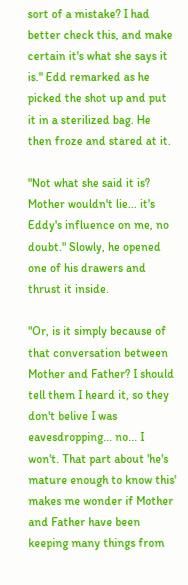sort of a mistake? I had better check this, and make certain it's what she says it is." Edd remarked as he picked the shot up and put it in a sterilized bag. He then froze and stared at it.

"Not what she said it is? Mother wouldn't lie... it's Eddy's influence on me, no doubt." Slowly, he opened one of his drawers and thrust it inside.

"Or, is it simply because of that conversation between Mother and Father? I should tell them I heard it, so they don't belive I was eavesdropping... no... I won't. That part about 'he's mature enough to know this' makes me wonder if Mother and Father have been keeping many things from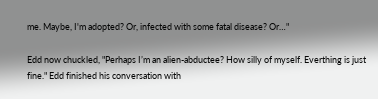me. Maybe, I'm adopted? Or, infected with some fatal disease? Or…"

Edd now chuckled, "Perhaps I’m an alien-abductee? How silly of myself. Everthing is just fine." Edd finished his conversation with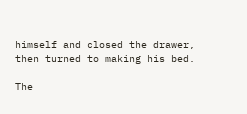himself and closed the drawer, then turned to making his bed.

The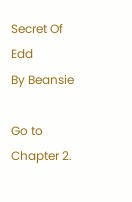Secret Of Edd
By Beansie

Go to Chapter 2.